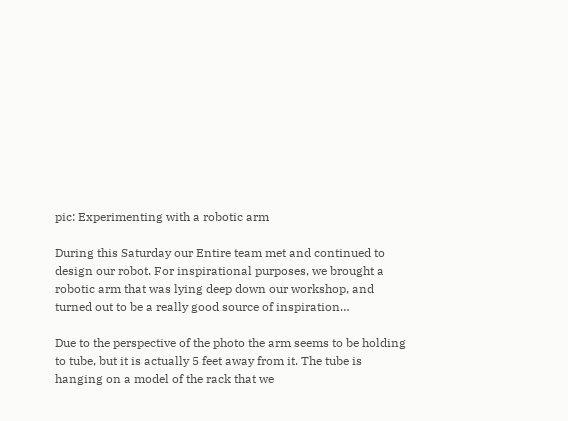pic: Experimenting with a robotic arm

During this Saturday our Entire team met and continued to design our robot. For inspirational purposes, we brought a robotic arm that was lying deep down our workshop, and turned out to be a really good source of inspiration…

Due to the perspective of the photo the arm seems to be holding to tube, but it is actually 5 feet away from it. The tube is hanging on a model of the rack that we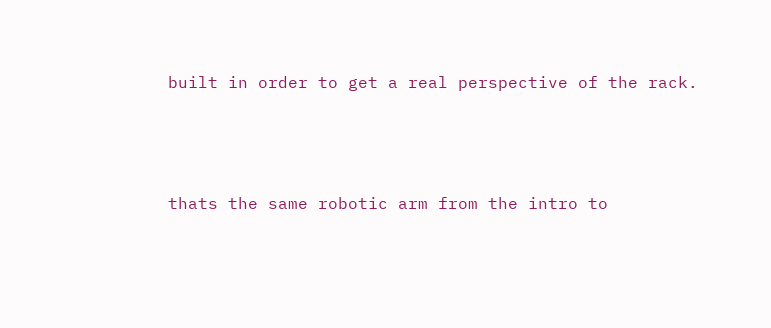built in order to get a real perspective of the rack.



thats the same robotic arm from the intro to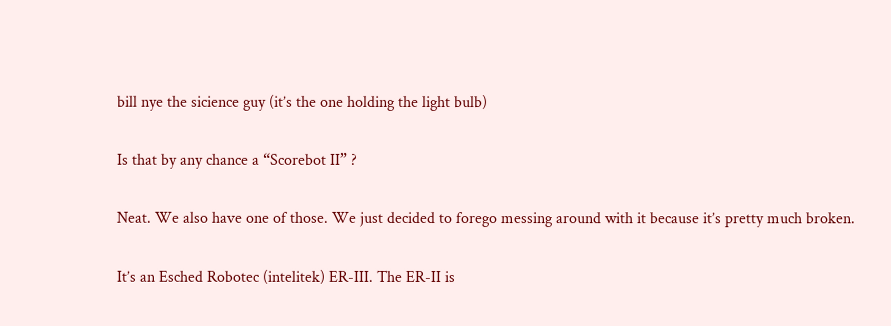bill nye the sicience guy (it’s the one holding the light bulb)

Is that by any chance a “Scorebot II” ?

Neat. We also have one of those. We just decided to forego messing around with it because it’s pretty much broken.

It’s an Esched Robotec (intelitek) ER-III. The ER-II is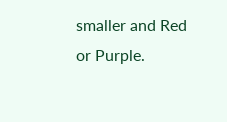smaller and Red or Purple.